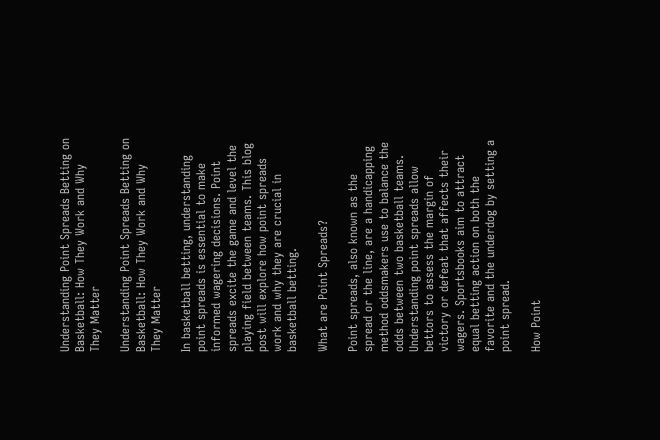Understanding Point Spreads Betting on Basketball: How They Work and Why They Matter

Understanding Point Spreads Betting on Basketball: How They Work and Why They Matter

In basketball betting, understanding point spreads is essential to make informed wagering decisions. Point spreads excite the game and level the playing field between teams. This blog post will explore how point spreads work and why they are crucial in basketball betting.

What are Point Spreads?

Point spreads, also known as the spread or the line, are a handicapping method oddsmakers use to balance the odds between two basketball teams. Understanding point spreads allow bettors to assess the margin of victory or defeat that affects their wagers. Sportsbooks aim to attract equal betting action on both the favorite and the underdog by setting a point spread.

How Point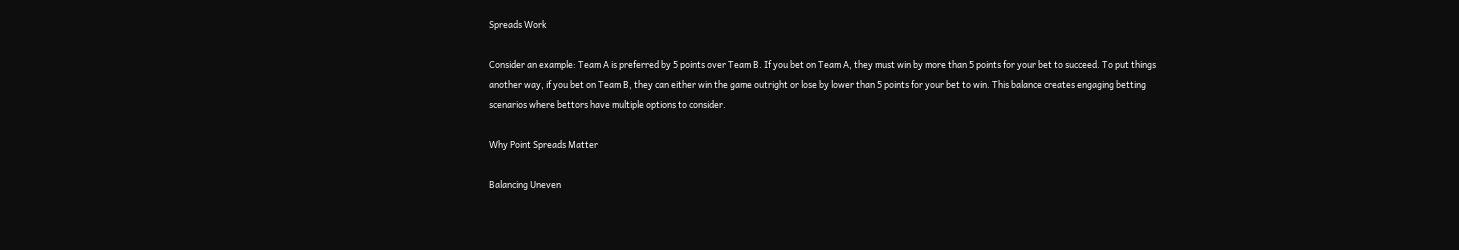Spreads Work

Consider an example: Team A is preferred by 5 points over Team B. If you bet on Team A, they must win by more than 5 points for your bet to succeed. To put things another way, if you bet on Team B, they can either win the game outright or lose by lower than 5 points for your bet to win. This balance creates engaging betting scenarios where bettors have multiple options to consider.

Why Point Spreads Matter

Balancing Uneven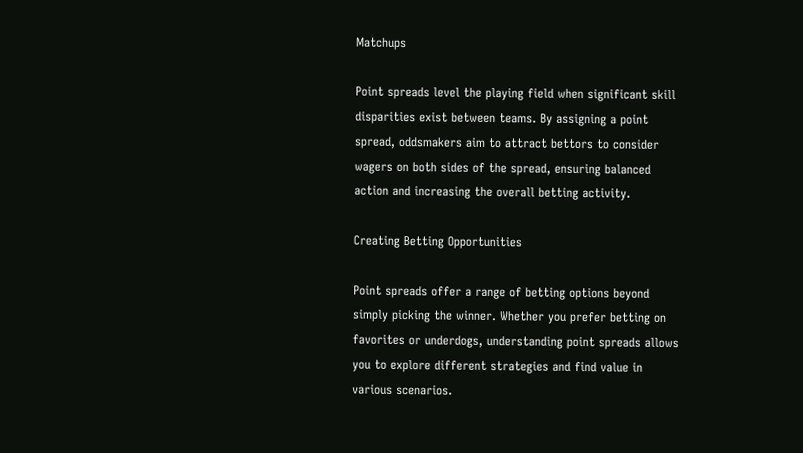Matchups

Point spreads level the playing field when significant skill disparities exist between teams. By assigning a point spread, oddsmakers aim to attract bettors to consider wagers on both sides of the spread, ensuring balanced action and increasing the overall betting activity.

Creating Betting Opportunities

Point spreads offer a range of betting options beyond simply picking the winner. Whether you prefer betting on favorites or underdogs, understanding point spreads allows you to explore different strategies and find value in various scenarios.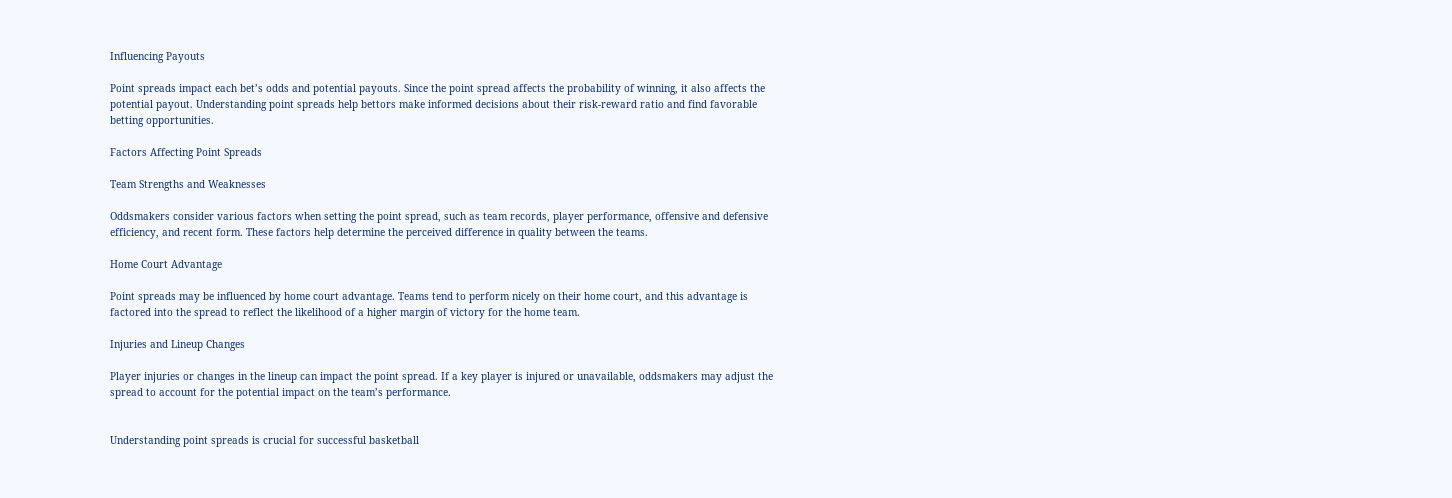Influencing Payouts

Point spreads impact each bet’s odds and potential payouts. Since the point spread affects the probability of winning, it also affects the potential payout. Understanding point spreads help bettors make informed decisions about their risk-reward ratio and find favorable betting opportunities.

Factors Affecting Point Spreads

Team Strengths and Weaknesses

Oddsmakers consider various factors when setting the point spread, such as team records, player performance, offensive and defensive efficiency, and recent form. These factors help determine the perceived difference in quality between the teams.

Home Court Advantage

Point spreads may be influenced by home court advantage. Teams tend to perform nicely on their home court, and this advantage is factored into the spread to reflect the likelihood of a higher margin of victory for the home team.

Injuries and Lineup Changes

Player injuries or changes in the lineup can impact the point spread. If a key player is injured or unavailable, oddsmakers may adjust the spread to account for the potential impact on the team’s performance.


Understanding point spreads is crucial for successful basketball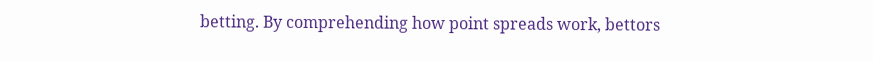betting. By comprehending how point spreads work, bettors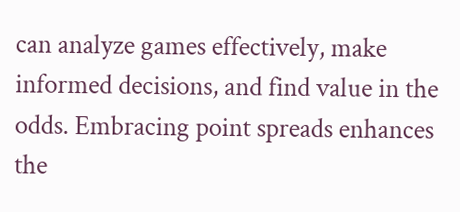can analyze games effectively, make informed decisions, and find value in the odds. Embracing point spreads enhances the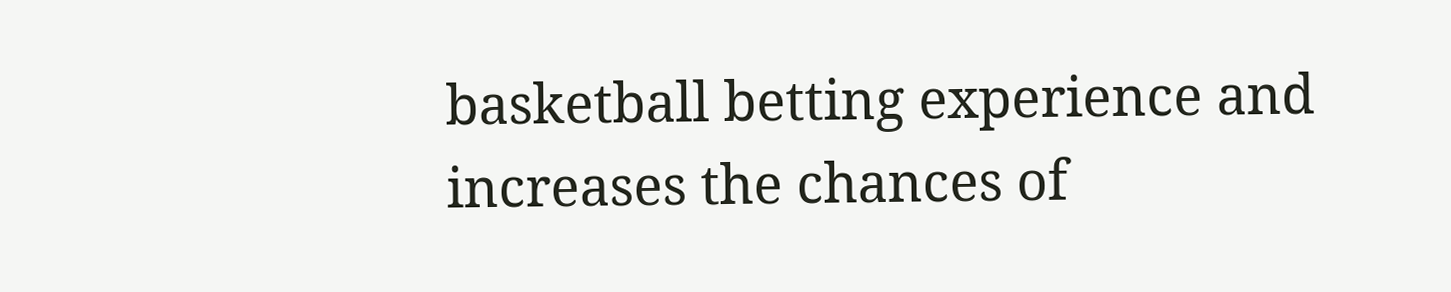basketball betting experience and increases the chances of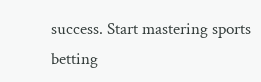success. Start mastering sports betting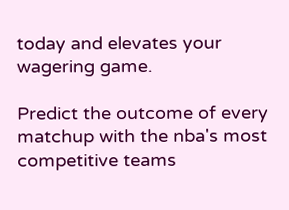today and elevates your wagering game.

Predict the outcome of every matchup with the nba's most competitive teams